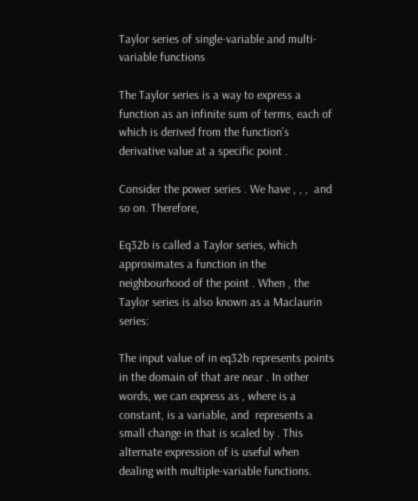Taylor series of single-variable and multi-variable functions

The Taylor series is a way to express a function as an infinite sum of terms, each of which is derived from the function’s derivative value at a specific point .

Consider the power series . We have , , ,  and so on. Therefore,

Eq32b is called a Taylor series, which approximates a function in the neighbourhood of the point . When , the Taylor series is also known as a Maclaurin series:

The input value of in eq32b represents points in the domain of that are near . In other words, we can express as , where is a constant, is a variable, and  represents a small change in that is scaled by . This alternate expression of is useful when dealing with multiple-variable functions.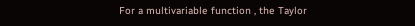For a multivariable function , the Taylor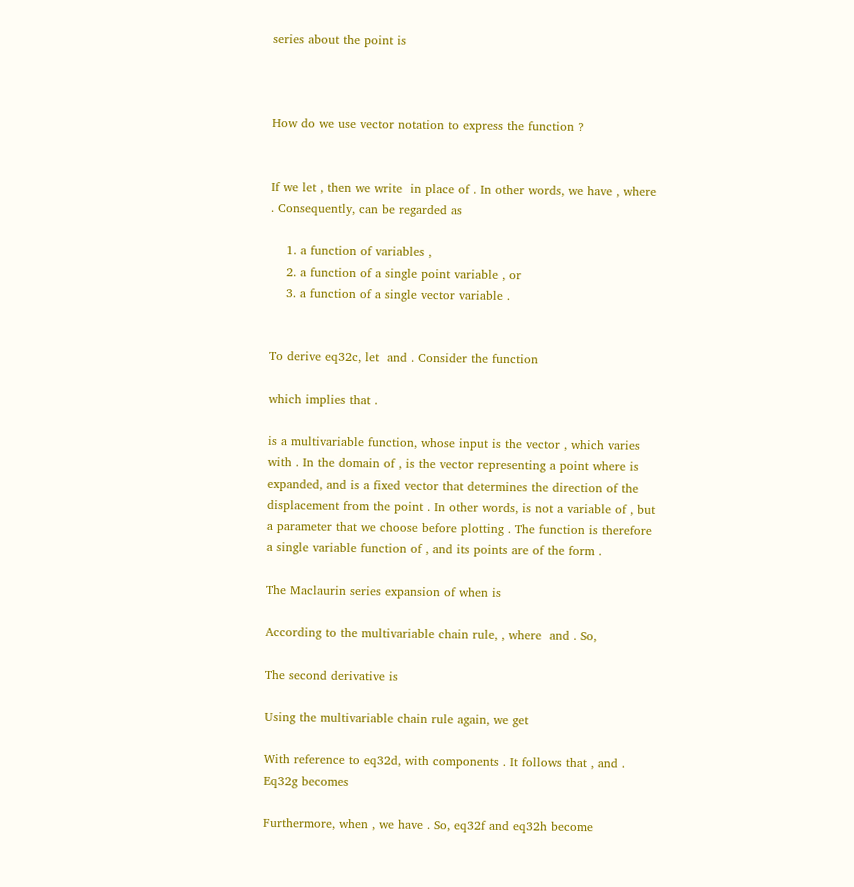series about the point is



How do we use vector notation to express the function ?


If we let , then we write  in place of . In other words, we have , where . Consequently, can be regarded as

    1. a function of variables ,
    2. a function of a single point variable , or
    3. a function of a single vector variable .


To derive eq32c, let  and . Consider the function

which implies that .

is a multivariable function, whose input is the vector , which varies with . In the domain of , is the vector representing a point where is expanded, and is a fixed vector that determines the direction of the displacement from the point . In other words, is not a variable of , but a parameter that we choose before plotting . The function is therefore a single variable function of , and its points are of the form .

The Maclaurin series expansion of when is

According to the multivariable chain rule, , where  and . So,

The second derivative is

Using the multivariable chain rule again, we get

With reference to eq32d, with components . It follows that , and . Eq32g becomes

Furthermore, when , we have . So, eq32f and eq32h become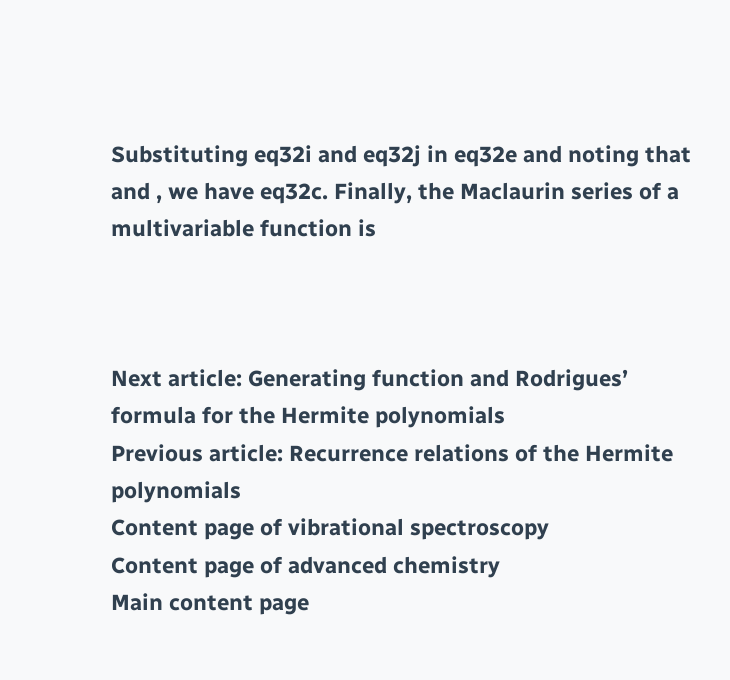Substituting eq32i and eq32j in eq32e and noting that and , we have eq32c. Finally, the Maclaurin series of a multivariable function is



Next article: Generating function and Rodrigues’ formula for the Hermite polynomials
Previous article: Recurrence relations of the Hermite polynomials
Content page of vibrational spectroscopy
Content page of advanced chemistry
Main content page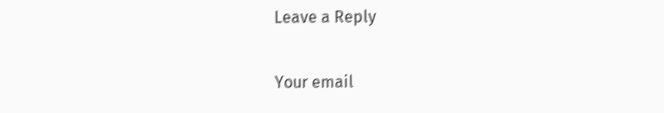Leave a Reply

Your email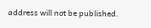address will not be published.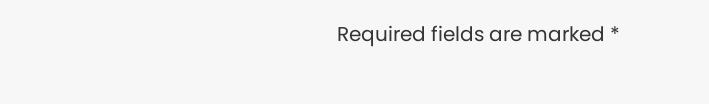Required fields are marked *